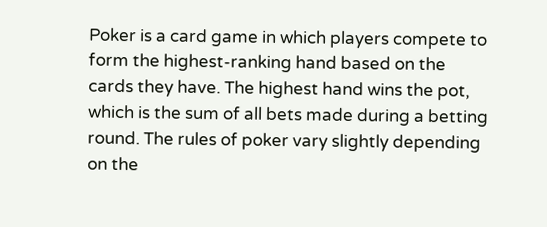Poker is a card game in which players compete to form the highest-ranking hand based on the cards they have. The highest hand wins the pot, which is the sum of all bets made during a betting round. The rules of poker vary slightly depending on the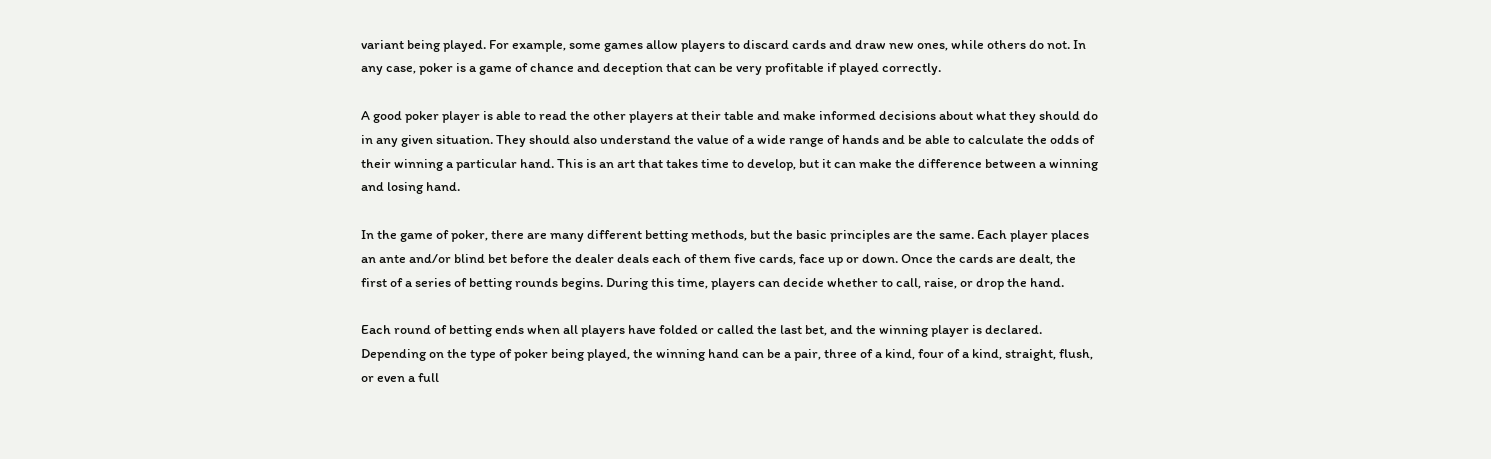variant being played. For example, some games allow players to discard cards and draw new ones, while others do not. In any case, poker is a game of chance and deception that can be very profitable if played correctly.

A good poker player is able to read the other players at their table and make informed decisions about what they should do in any given situation. They should also understand the value of a wide range of hands and be able to calculate the odds of their winning a particular hand. This is an art that takes time to develop, but it can make the difference between a winning and losing hand.

In the game of poker, there are many different betting methods, but the basic principles are the same. Each player places an ante and/or blind bet before the dealer deals each of them five cards, face up or down. Once the cards are dealt, the first of a series of betting rounds begins. During this time, players can decide whether to call, raise, or drop the hand.

Each round of betting ends when all players have folded or called the last bet, and the winning player is declared. Depending on the type of poker being played, the winning hand can be a pair, three of a kind, four of a kind, straight, flush, or even a full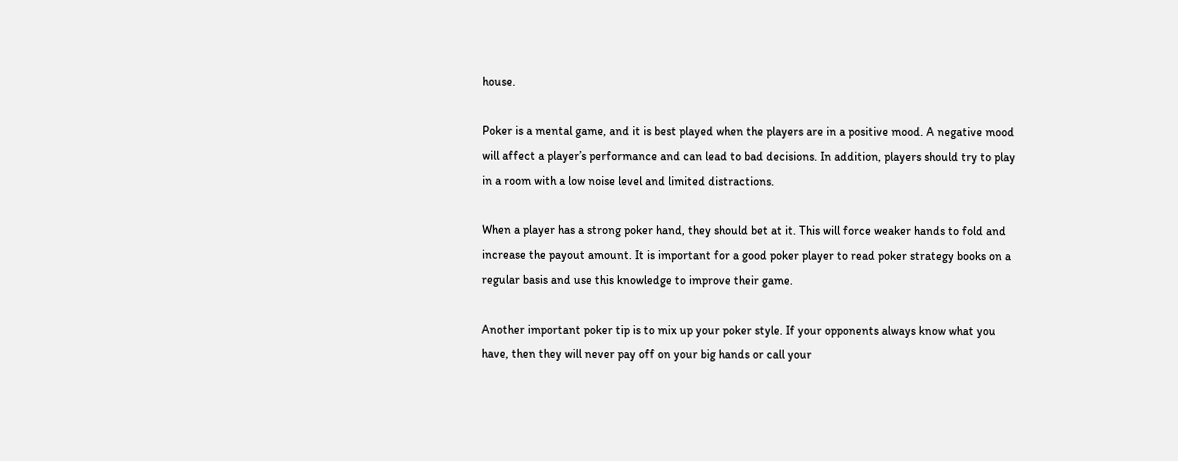house.

Poker is a mental game, and it is best played when the players are in a positive mood. A negative mood will affect a player’s performance and can lead to bad decisions. In addition, players should try to play in a room with a low noise level and limited distractions.

When a player has a strong poker hand, they should bet at it. This will force weaker hands to fold and increase the payout amount. It is important for a good poker player to read poker strategy books on a regular basis and use this knowledge to improve their game.

Another important poker tip is to mix up your poker style. If your opponents always know what you have, then they will never pay off on your big hands or call your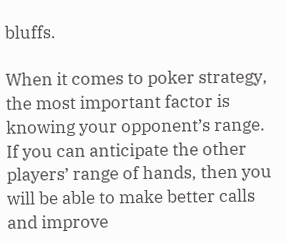bluffs.

When it comes to poker strategy, the most important factor is knowing your opponent’s range. If you can anticipate the other players’ range of hands, then you will be able to make better calls and improve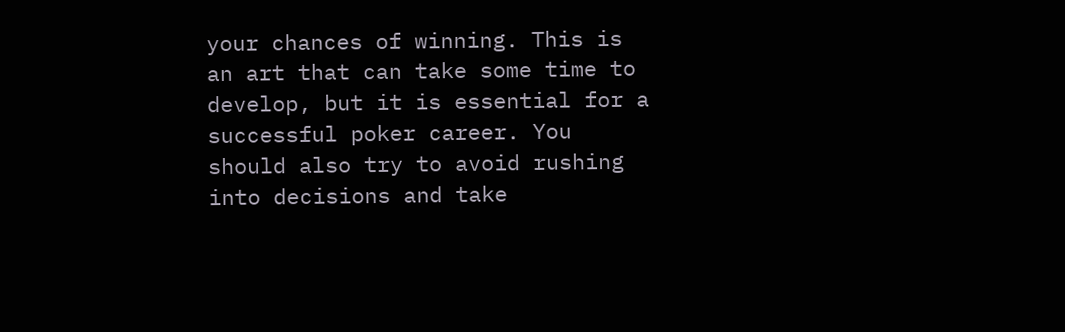your chances of winning. This is an art that can take some time to develop, but it is essential for a successful poker career. You should also try to avoid rushing into decisions and take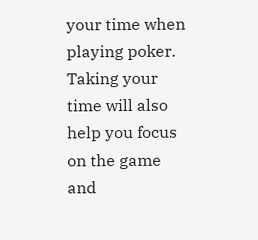your time when playing poker. Taking your time will also help you focus on the game and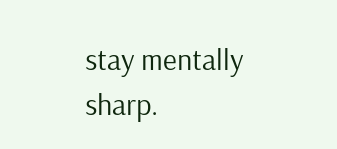stay mentally sharp.